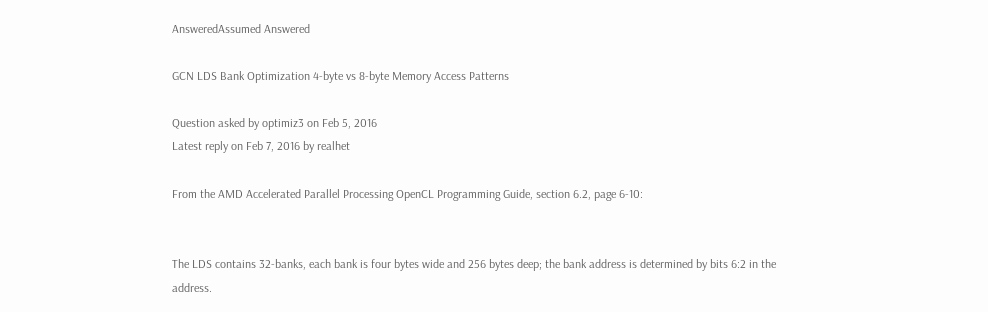AnsweredAssumed Answered

GCN LDS Bank Optimization 4-byte vs 8-byte Memory Access Patterns

Question asked by optimiz3 on Feb 5, 2016
Latest reply on Feb 7, 2016 by realhet

From the AMD Accelerated Parallel Processing OpenCL Programming Guide, section 6.2, page 6-10:


The LDS contains 32-banks, each bank is four bytes wide and 256 bytes deep; the bank address is determined by bits 6:2 in the address.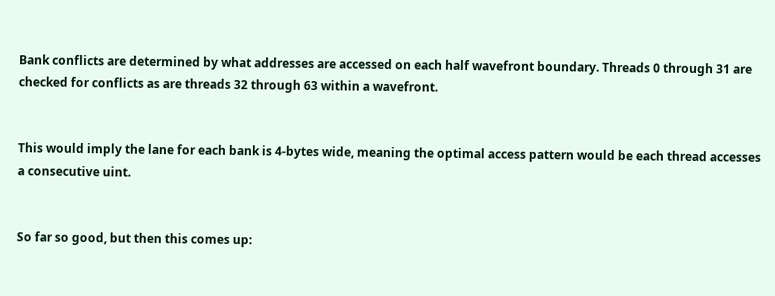Bank conflicts are determined by what addresses are accessed on each half wavefront boundary. Threads 0 through 31 are checked for conflicts as are threads 32 through 63 within a wavefront.


This would imply the lane for each bank is 4-bytes wide, meaning the optimal access pattern would be each thread accesses a consecutive uint.


So far so good, but then this comes up: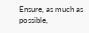Ensure, as much as possible,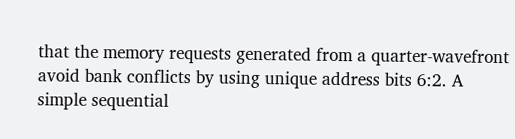that the memory requests generated from a quarter-wavefront avoid bank conflicts by using unique address bits 6:2. A simple sequential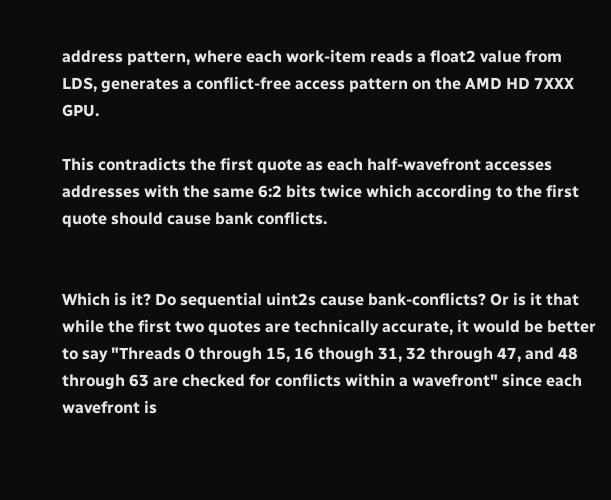address pattern, where each work-item reads a float2 value from LDS, generates a conflict-free access pattern on the AMD HD 7XXX GPU.

This contradicts the first quote as each half-wavefront accesses addresses with the same 6:2 bits twice which according to the first quote should cause bank conflicts.


Which is it? Do sequential uint2s cause bank-conflicts? Or is it that while the first two quotes are technically accurate, it would be better to say "Threads 0 through 15, 16 though 31, 32 through 47, and 48 through 63 are checked for conflicts within a wavefront" since each wavefront is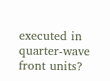executed in quarter-wave front units?